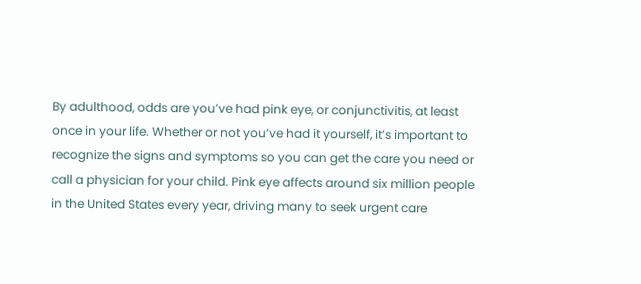By adulthood, odds are you’ve had pink eye, or conjunctivitis, at least once in your life. Whether or not you’ve had it yourself, it’s important to recognize the signs and symptoms so you can get the care you need or call a physician for your child. Pink eye affects around six million people in the United States every year, driving many to seek urgent care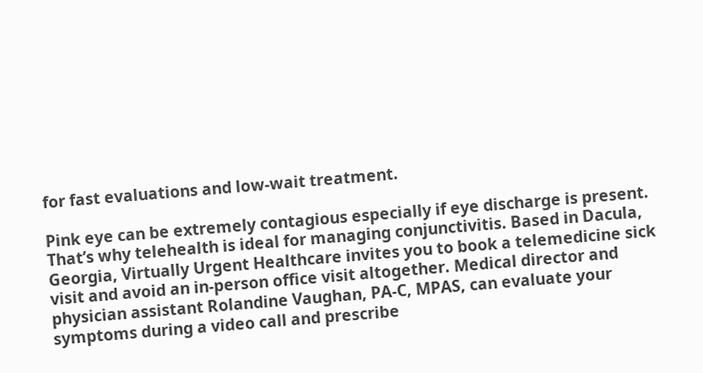for fast evaluations and low-wait treatment.

Pink eye can be extremely contagious especially if eye discharge is present. That’s why telehealth is ideal for managing conjunctivitis. Based in Dacula, Georgia, Virtually Urgent Healthcare invites you to book a telemedicine sick visit and avoid an in-person office visit altogether. Medical director and physician assistant Rolandine Vaughan, PA-C, MPAS, can evaluate your symptoms during a video call and prescribe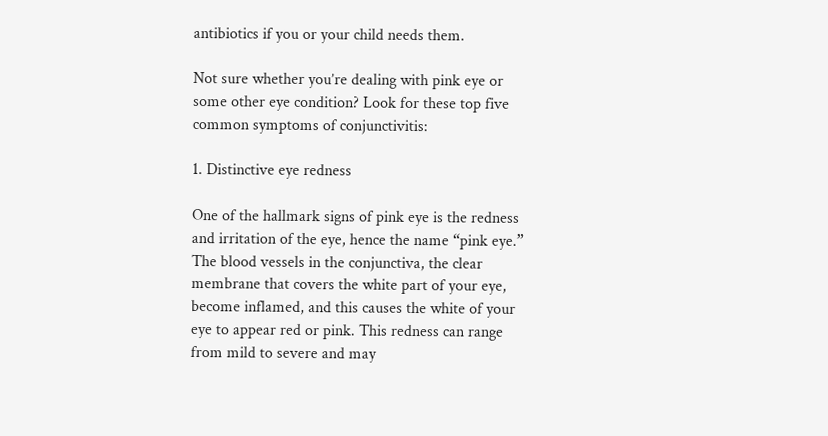antibiotics if you or your child needs them.

Not sure whether you’re dealing with pink eye or some other eye condition? Look for these top five common symptoms of conjunctivitis:

1. Distinctive eye redness

One of the hallmark signs of pink eye is the redness and irritation of the eye, hence the name “pink eye.” The blood vessels in the conjunctiva, the clear membrane that covers the white part of your eye, become inflamed, and this causes the white of your eye to appear red or pink. This redness can range from mild to severe and may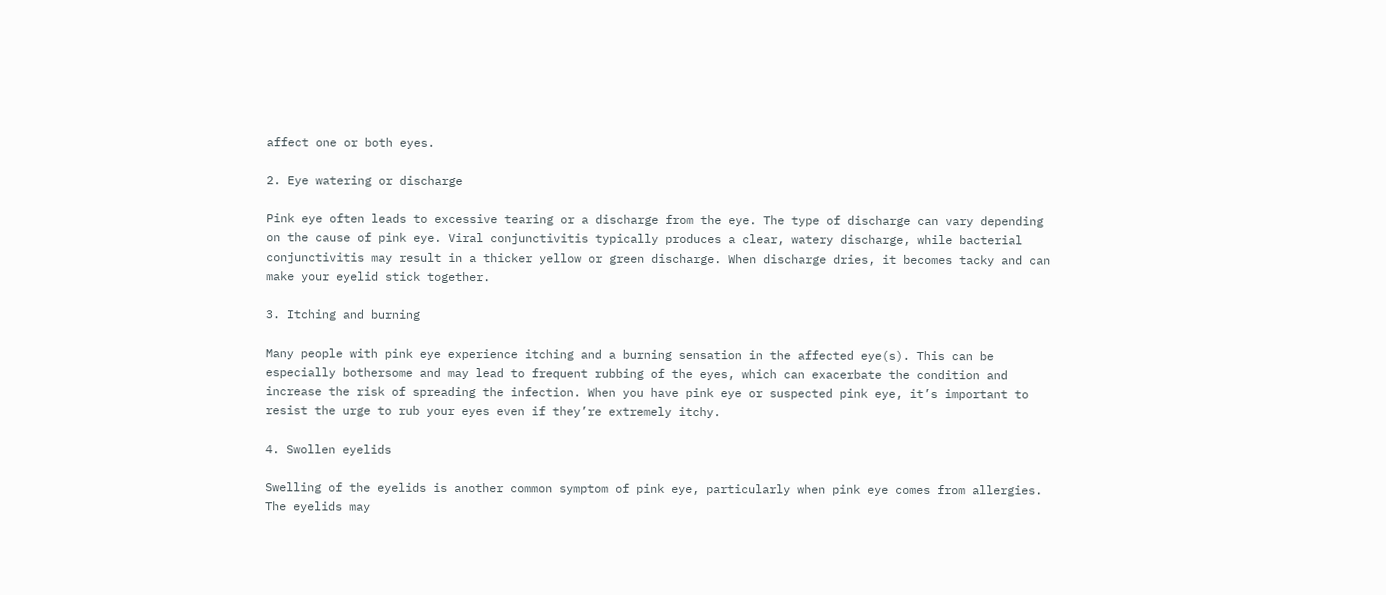affect one or both eyes.

2. Eye watering or discharge

Pink eye often leads to excessive tearing or a discharge from the eye. The type of discharge can vary depending on the cause of pink eye. Viral conjunctivitis typically produces a clear, watery discharge, while bacterial conjunctivitis may result in a thicker yellow or green discharge. When discharge dries, it becomes tacky and can make your eyelid stick together.

3. Itching and burning

Many people with pink eye experience itching and a burning sensation in the affected eye(s). This can be especially bothersome and may lead to frequent rubbing of the eyes, which can exacerbate the condition and increase the risk of spreading the infection. When you have pink eye or suspected pink eye, it’s important to resist the urge to rub your eyes even if they’re extremely itchy.

4. Swollen eyelids

Swelling of the eyelids is another common symptom of pink eye, particularly when pink eye comes from allergies. The eyelids may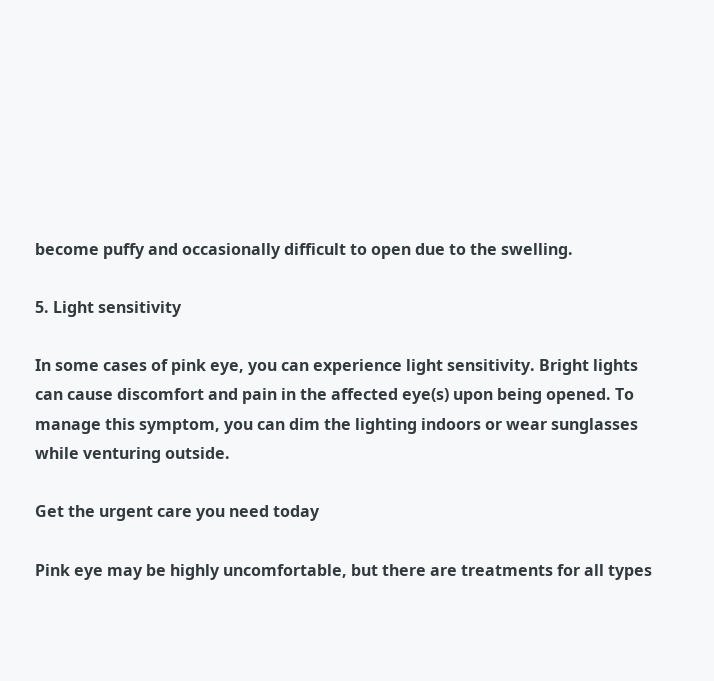become puffy and occasionally difficult to open due to the swelling.

5. Light sensitivity

In some cases of pink eye, you can experience light sensitivity. Bright lights can cause discomfort and pain in the affected eye(s) upon being opened. To manage this symptom, you can dim the lighting indoors or wear sunglasses while venturing outside.

Get the urgent care you need today

Pink eye may be highly uncomfortable, but there are treatments for all types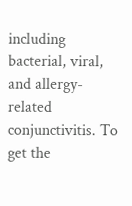including bacterial, viral, and allergy-related conjunctivitis. To get the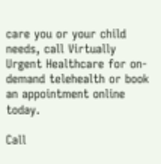care you or your child needs, call Virtually Urgent Healthcare for on-demand telehealth or book an appointment online today.

Call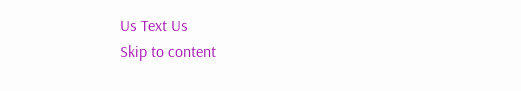Us Text Us
Skip to content